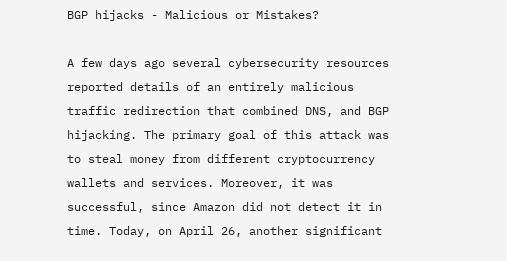BGP hijacks - Malicious or Mistakes?

A few days ago several cybersecurity resources reported details of an entirely malicious traffic redirection that combined DNS, and BGP hijacking. The primary goal of this attack was to steal money from different cryptocurrency wallets and services. Moreover, it was successful, since Amazon did not detect it in time. Today, on April 26, another significant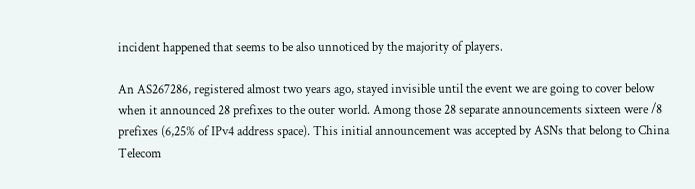incident happened that seems to be also unnoticed by the majority of players.

An AS267286, registered almost two years ago, stayed invisible until the event we are going to cover below when it announced 28 prefixes to the outer world. Among those 28 separate announcements sixteen were /8 prefixes (6,25% of IPv4 address space). This initial announcement was accepted by ASNs that belong to China Telecom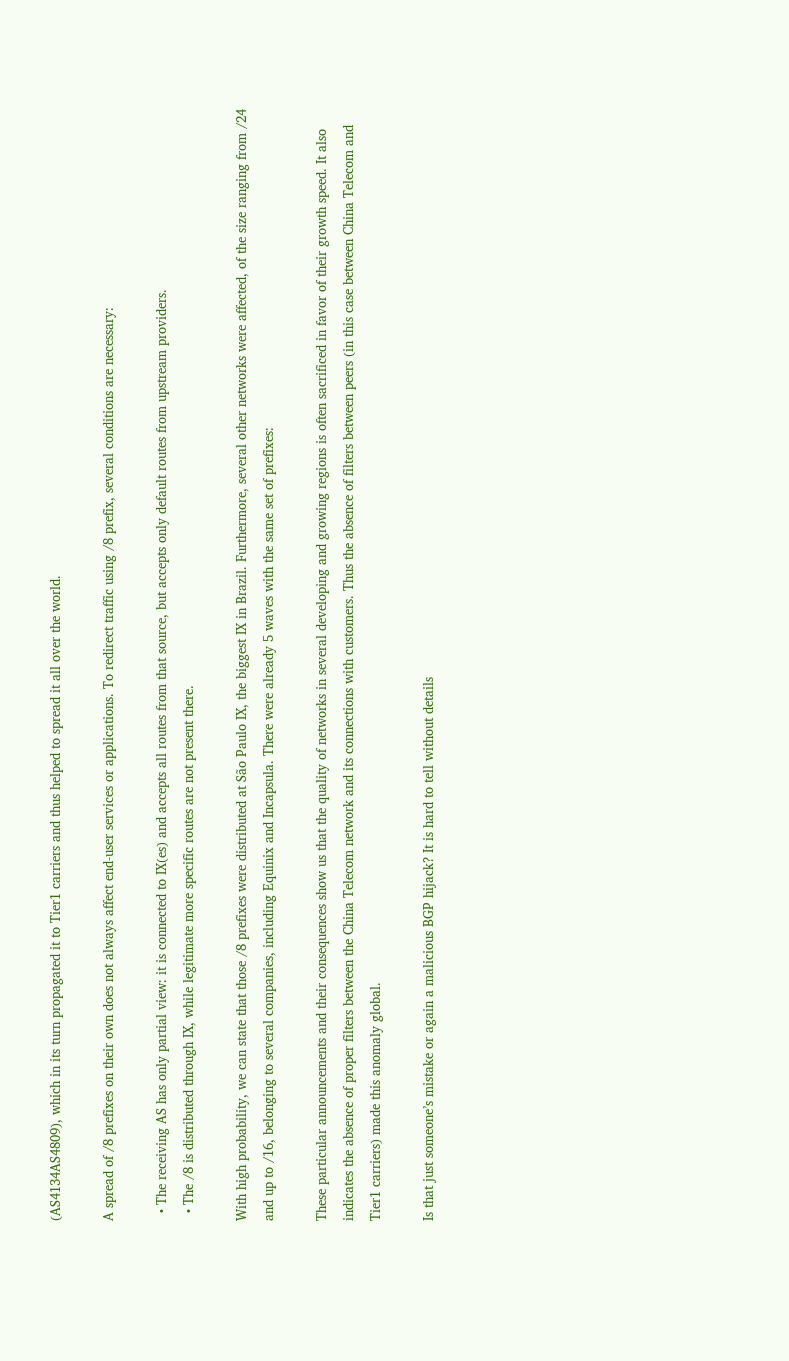(AS4134AS4809), which in its turn propagated it to Tier1 carriers and thus helped to spread it all over the world.

A spread of /8 prefixes on their own does not always affect end-user services or applications. To redirect traffic using /8 prefix, several conditions are necessary:

  • The receiving AS has only partial view: it is connected to IX(es) and accepts all routes from that source, but accepts only default routes from upstream providers.
  • The /8 is distributed through IX, while legitimate more specific routes are not present there.

With high probability, we can state that those /8 prefixes were distributed at São Paulo IX, the biggest IX in Brazil. Furthermore, several other networks were affected, of the size ranging from /24 and up to /16, belonging to several companies, including Equinix and Incapsula. There were already 5 waves with the same set of prefixes:

These particular announcements and their consequences show us that the quality of networks in several developing and growing regions is often sacrificed in favor of their growth speed. It also indicates the absence of proper filters between the China Telecom network and its connections with customers. Thus the absence of filters between peers (in this case between China Telecom and Tier1 carriers) made this anomaly global.

Is that just someone’s mistake or again a malicious BGP hijack? It is hard to tell without details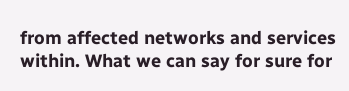from affected networks and services within. What we can say for sure for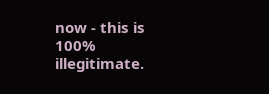now - this is 100% illegitimate.